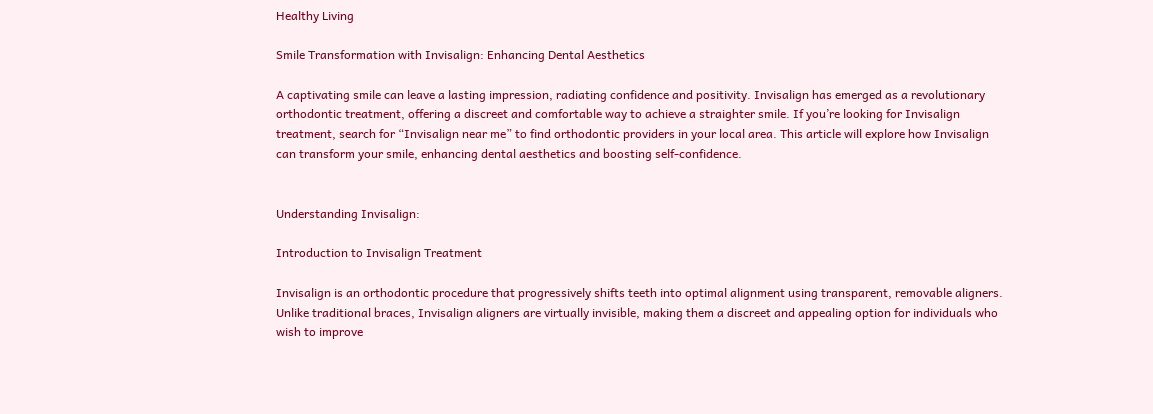Healthy Living

Smile Transformation with Invisalign: Enhancing Dental Aesthetics

A captivating smile can leave a lasting impression, radiating confidence and positivity. Invisalign has emerged as a revolutionary orthodontic treatment, offering a discreet and comfortable way to achieve a straighter smile. If you’re looking for Invisalign treatment, search for “Invisalign near me” to find orthodontic providers in your local area. This article will explore how Invisalign can transform your smile, enhancing dental aesthetics and boosting self-confidence.


Understanding Invisalign:

Introduction to Invisalign Treatment

Invisalign is an orthodontic procedure that progressively shifts teeth into optimal alignment using transparent, removable aligners. Unlike traditional braces, Invisalign aligners are virtually invisible, making them a discreet and appealing option for individuals who wish to improve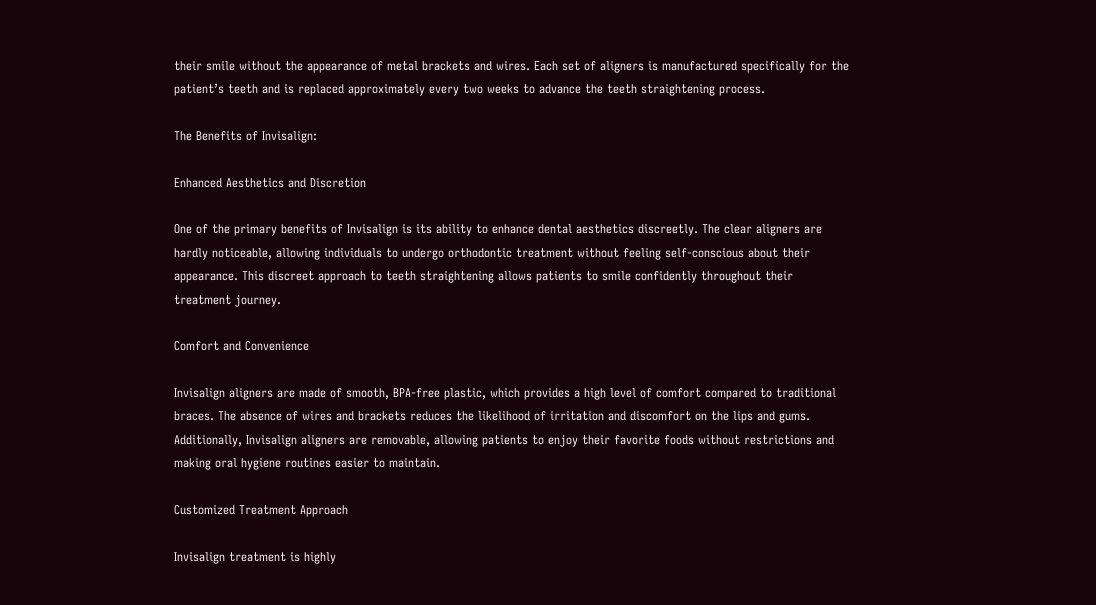their smile without the appearance of metal brackets and wires. Each set of aligners is manufactured specifically for the patient’s teeth and is replaced approximately every two weeks to advance the teeth straightening process.

The Benefits of Invisalign:

Enhanced Aesthetics and Discretion

One of the primary benefits of Invisalign is its ability to enhance dental aesthetics discreetly. The clear aligners are hardly noticeable, allowing individuals to undergo orthodontic treatment without feeling self-conscious about their appearance. This discreet approach to teeth straightening allows patients to smile confidently throughout their treatment journey.

Comfort and Convenience

Invisalign aligners are made of smooth, BPA-free plastic, which provides a high level of comfort compared to traditional braces. The absence of wires and brackets reduces the likelihood of irritation and discomfort on the lips and gums. Additionally, Invisalign aligners are removable, allowing patients to enjoy their favorite foods without restrictions and making oral hygiene routines easier to maintain.

Customized Treatment Approach

Invisalign treatment is highly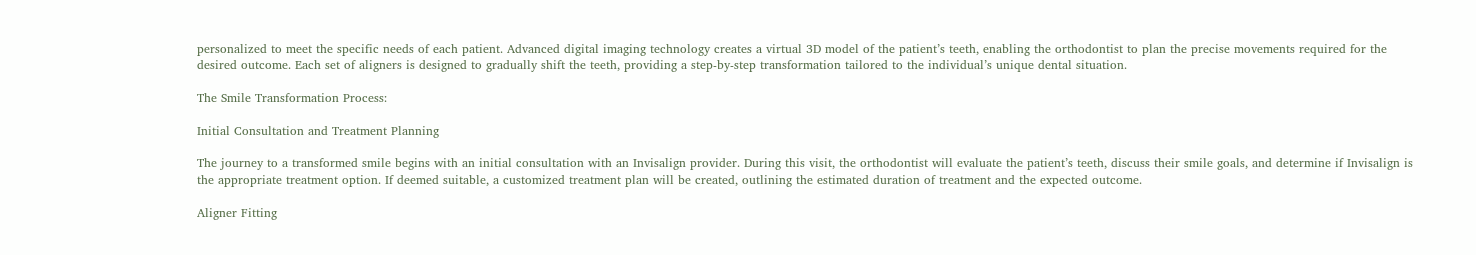personalized to meet the specific needs of each patient. Advanced digital imaging technology creates a virtual 3D model of the patient’s teeth, enabling the orthodontist to plan the precise movements required for the desired outcome. Each set of aligners is designed to gradually shift the teeth, providing a step-by-step transformation tailored to the individual’s unique dental situation.

The Smile Transformation Process:

Initial Consultation and Treatment Planning

The journey to a transformed smile begins with an initial consultation with an Invisalign provider. During this visit, the orthodontist will evaluate the patient’s teeth, discuss their smile goals, and determine if Invisalign is the appropriate treatment option. If deemed suitable, a customized treatment plan will be created, outlining the estimated duration of treatment and the expected outcome.

Aligner Fitting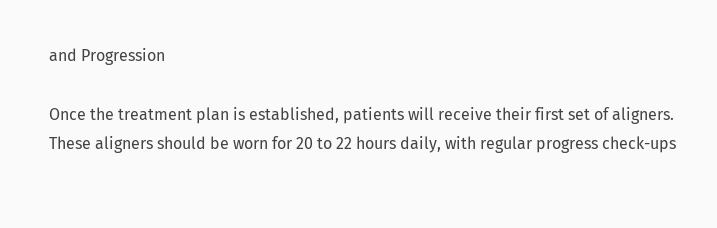and Progression

Once the treatment plan is established, patients will receive their first set of aligners. These aligners should be worn for 20 to 22 hours daily, with regular progress check-ups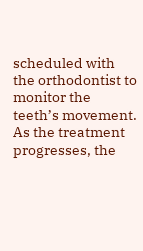scheduled with the orthodontist to monitor the teeth’s movement. As the treatment progresses, the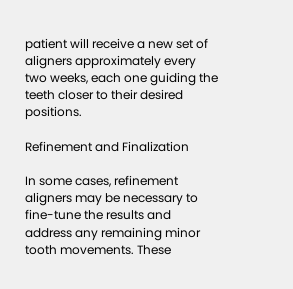patient will receive a new set of aligners approximately every two weeks, each one guiding the teeth closer to their desired positions.

Refinement and Finalization

In some cases, refinement aligners may be necessary to fine-tune the results and address any remaining minor tooth movements. These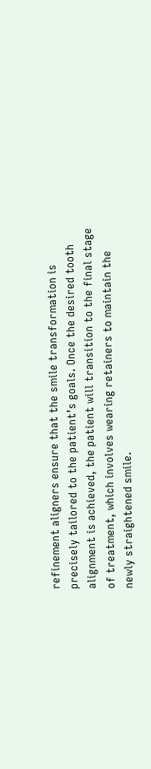refinement aligners ensure that the smile transformation is precisely tailored to the patient’s goals. Once the desired tooth alignment is achieved, the patient will transition to the final stage of treatment, which involves wearing retainers to maintain the newly straightened smile.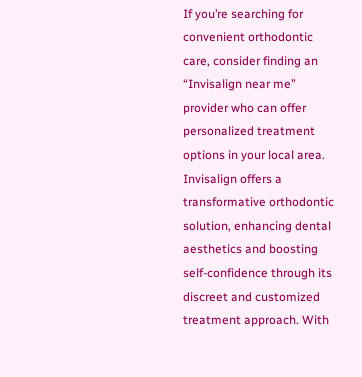If you’re searching for convenient orthodontic care, consider finding an “Invisalign near me” provider who can offer personalized treatment options in your local area. Invisalign offers a transformative orthodontic solution, enhancing dental aesthetics and boosting self-confidence through its discreet and customized treatment approach. With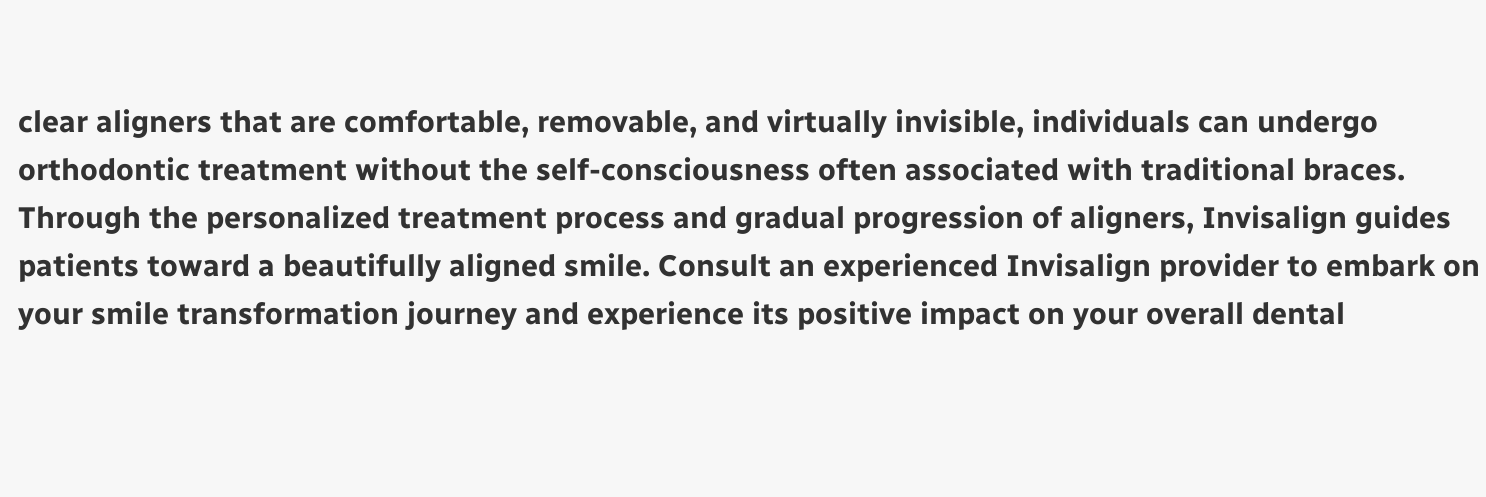clear aligners that are comfortable, removable, and virtually invisible, individuals can undergo orthodontic treatment without the self-consciousness often associated with traditional braces. Through the personalized treatment process and gradual progression of aligners, Invisalign guides patients toward a beautifully aligned smile. Consult an experienced Invisalign provider to embark on your smile transformation journey and experience its positive impact on your overall dental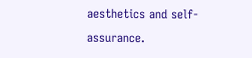aesthetics and self-assurance.